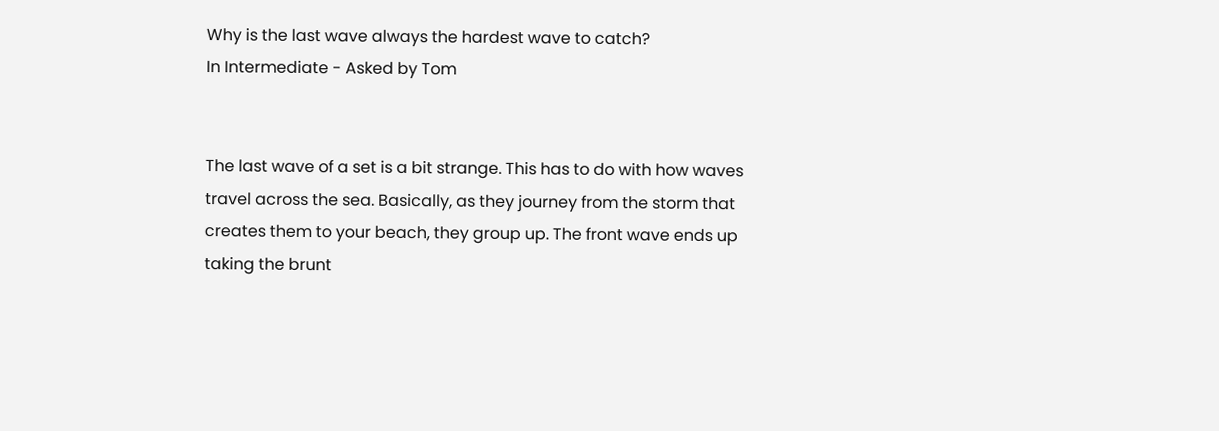Why is the last wave always the hardest wave to catch?
In Intermediate - Asked by Tom


The last wave of a set is a bit strange. This has to do with how waves travel across the sea. Basically, as they journey from the storm that creates them to your beach, they group up. The front wave ends up taking the brunt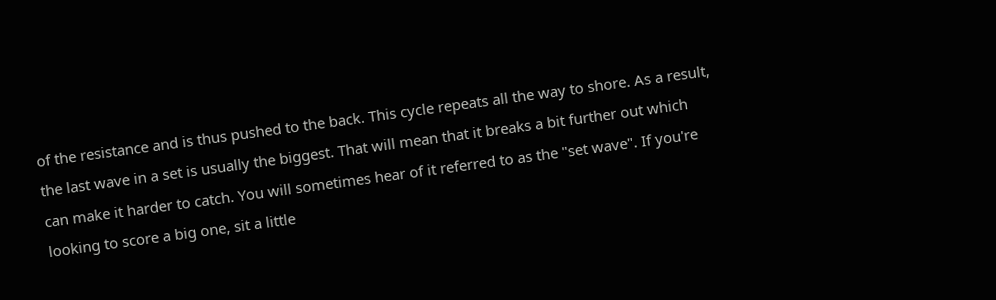of the resistance and is thus pushed to the back. This cycle repeats all the way to shore. As a result, the last wave in a set is usually the biggest. That will mean that it breaks a bit further out which can make it harder to catch. You will sometimes hear of it referred to as the "set wave". If you're looking to score a big one, sit a little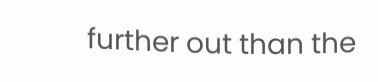further out than the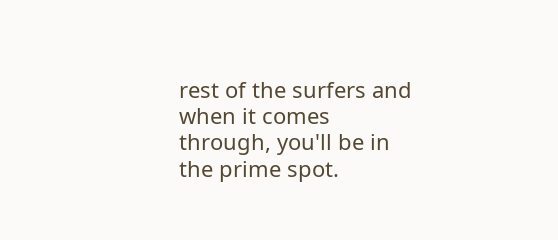rest of the surfers and when it comes through, you'll be in the prime spot.